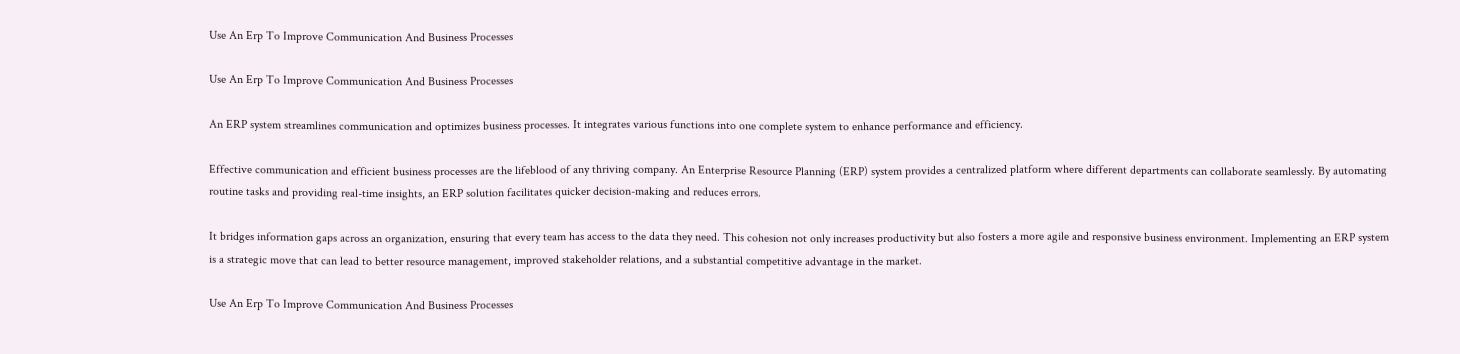Use An Erp To Improve Communication And Business Processes

Use An Erp To Improve Communication And Business Processes

An ERP system streamlines communication and optimizes business processes. It integrates various functions into one complete system to enhance performance and efficiency.

Effective communication and efficient business processes are the lifeblood of any thriving company. An Enterprise Resource Planning (ERP) system provides a centralized platform where different departments can collaborate seamlessly. By automating routine tasks and providing real-time insights, an ERP solution facilitates quicker decision-making and reduces errors.

It bridges information gaps across an organization, ensuring that every team has access to the data they need. This cohesion not only increases productivity but also fosters a more agile and responsive business environment. Implementing an ERP system is a strategic move that can lead to better resource management, improved stakeholder relations, and a substantial competitive advantage in the market.

Use An Erp To Improve Communication And Business Processes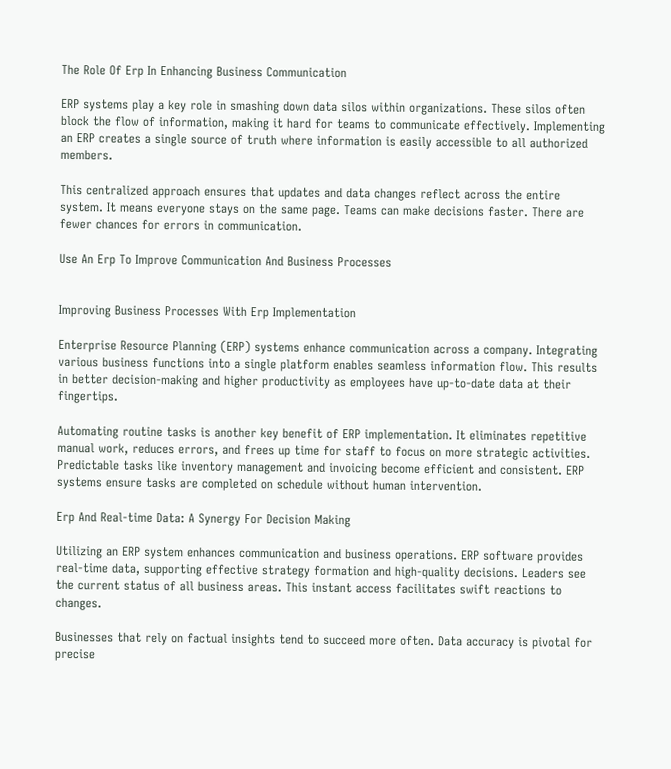The Role Of Erp In Enhancing Business Communication

ERP systems play a key role in smashing down data silos within organizations. These silos often block the flow of information, making it hard for teams to communicate effectively. Implementing an ERP creates a single source of truth where information is easily accessible to all authorized members.

This centralized approach ensures that updates and data changes reflect across the entire system. It means everyone stays on the same page. Teams can make decisions faster. There are fewer chances for errors in communication.

Use An Erp To Improve Communication And Business Processes


Improving Business Processes With Erp Implementation

Enterprise Resource Planning (ERP) systems enhance communication across a company. Integrating various business functions into a single platform enables seamless information flow. This results in better decision-making and higher productivity as employees have up-to-date data at their fingertips.

Automating routine tasks is another key benefit of ERP implementation. It eliminates repetitive manual work, reduces errors, and frees up time for staff to focus on more strategic activities. Predictable tasks like inventory management and invoicing become efficient and consistent. ERP systems ensure tasks are completed on schedule without human intervention.

Erp And Real-time Data: A Synergy For Decision Making

Utilizing an ERP system enhances communication and business operations. ERP software provides real-time data, supporting effective strategy formation and high-quality decisions. Leaders see the current status of all business areas. This instant access facilitates swift reactions to changes.

Businesses that rely on factual insights tend to succeed more often. Data accuracy is pivotal for precise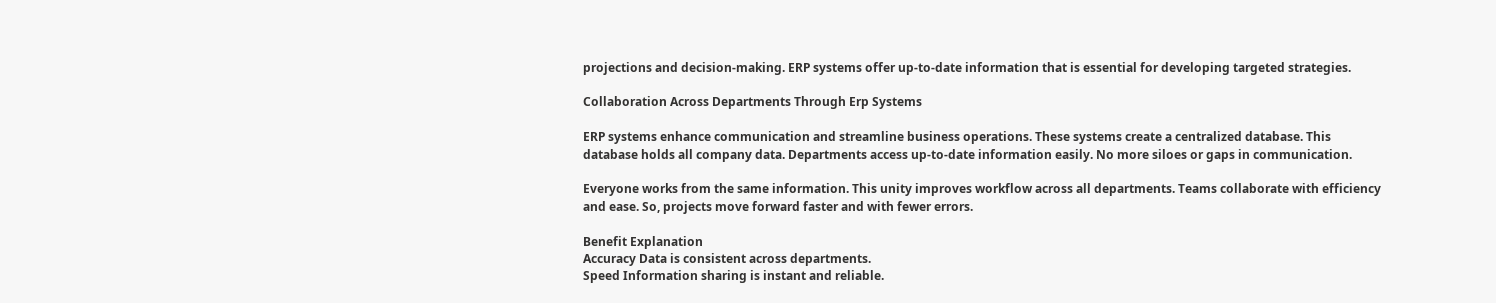projections and decision-making. ERP systems offer up-to-date information that is essential for developing targeted strategies.

Collaboration Across Departments Through Erp Systems

ERP systems enhance communication and streamline business operations. These systems create a centralized database. This database holds all company data. Departments access up-to-date information easily. No more siloes or gaps in communication.

Everyone works from the same information. This unity improves workflow across all departments. Teams collaborate with efficiency and ease. So, projects move forward faster and with fewer errors.

Benefit Explanation
Accuracy Data is consistent across departments.
Speed Information sharing is instant and reliable.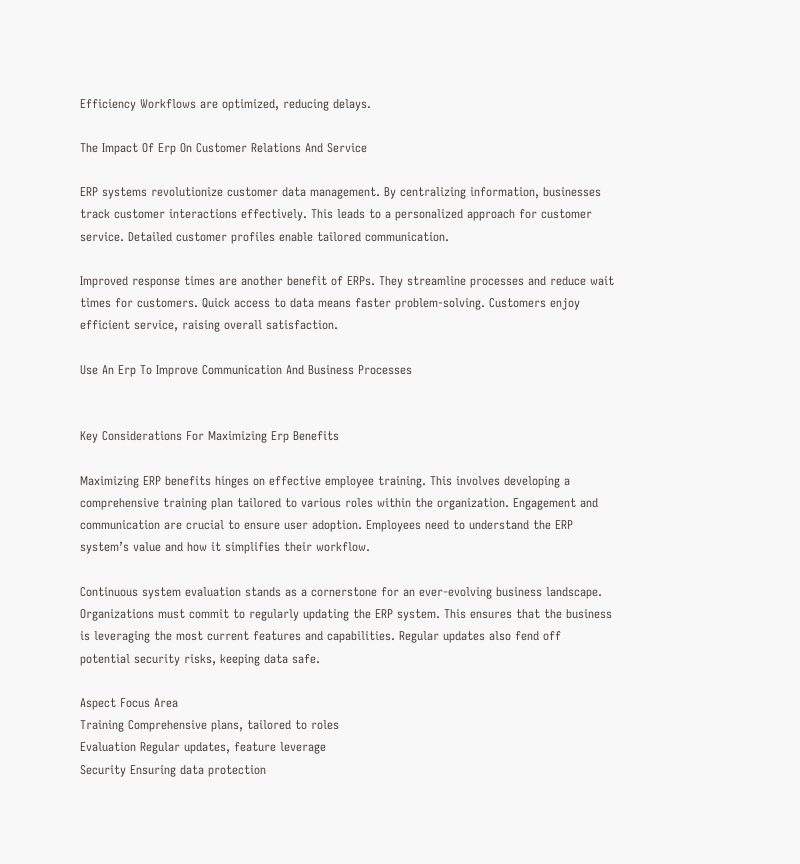Efficiency Workflows are optimized, reducing delays.

The Impact Of Erp On Customer Relations And Service

ERP systems revolutionize customer data management. By centralizing information, businesses track customer interactions effectively. This leads to a personalized approach for customer service. Detailed customer profiles enable tailored communication.

Improved response times are another benefit of ERPs. They streamline processes and reduce wait times for customers. Quick access to data means faster problem-solving. Customers enjoy efficient service, raising overall satisfaction.

Use An Erp To Improve Communication And Business Processes


Key Considerations For Maximizing Erp Benefits

Maximizing ERP benefits hinges on effective employee training. This involves developing a comprehensive training plan tailored to various roles within the organization. Engagement and communication are crucial to ensure user adoption. Employees need to understand the ERP system’s value and how it simplifies their workflow.

Continuous system evaluation stands as a cornerstone for an ever-evolving business landscape. Organizations must commit to regularly updating the ERP system. This ensures that the business is leveraging the most current features and capabilities. Regular updates also fend off potential security risks, keeping data safe.

Aspect Focus Area
Training Comprehensive plans, tailored to roles
Evaluation Regular updates, feature leverage
Security Ensuring data protection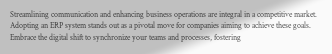Streamlining communication and enhancing business operations are integral in a competitive market. Adopting an ERP system stands out as a pivotal move for companies aiming to achieve these goals. Embrace the digital shift to synchronize your teams and processes, fostering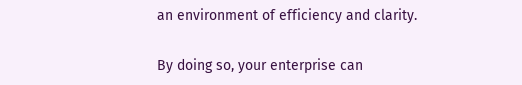an environment of efficiency and clarity.

By doing so, your enterprise can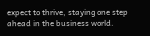expect to thrive, staying one step ahead in the business world.